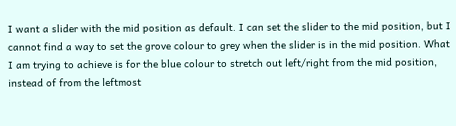I want a slider with the mid position as default. I can set the slider to the mid position, but I cannot find a way to set the grove colour to grey when the slider is in the mid position. What I am trying to achieve is for the blue colour to stretch out left/right from the mid position, instead of from the leftmost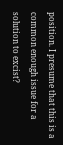position. I presume that this is a common enough issue for a solution to excist?